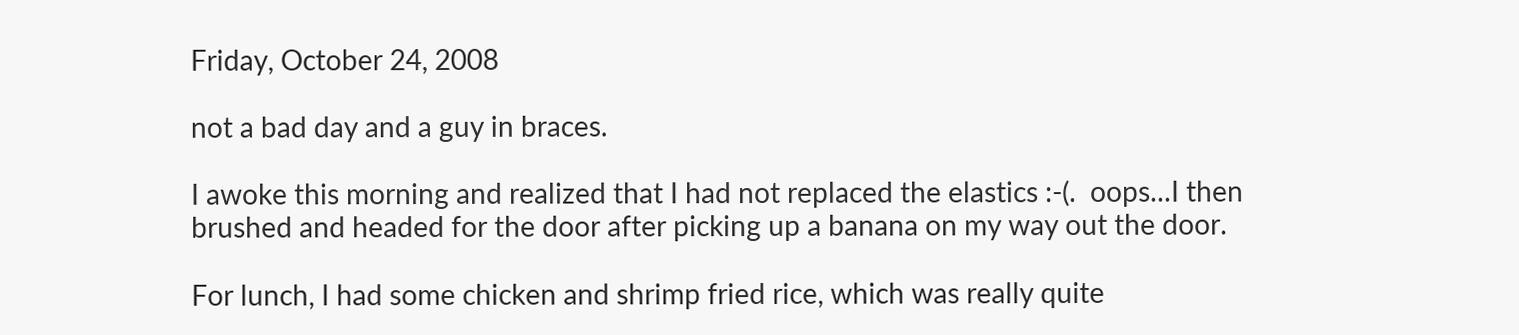Friday, October 24, 2008

not a bad day and a guy in braces.

I awoke this morning and realized that I had not replaced the elastics :-(.  oops...I then brushed and headed for the door after picking up a banana on my way out the door.

For lunch, I had some chicken and shrimp fried rice, which was really quite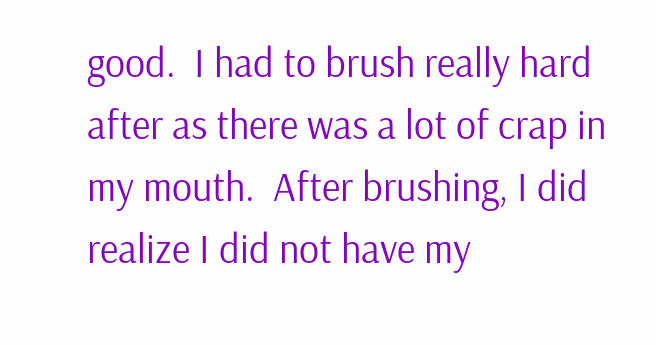good.  I had to brush really hard after as there was a lot of crap in my mouth.  After brushing, I did realize I did not have my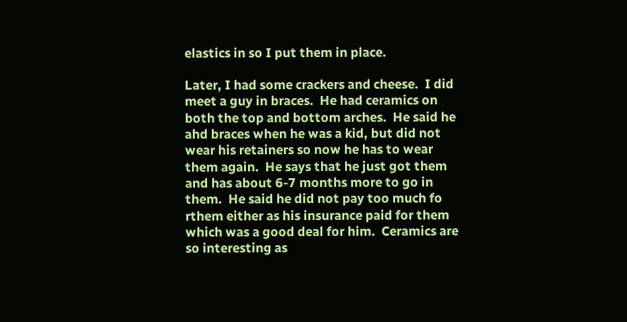elastics in so I put them in place.

Later, I had some crackers and cheese.  I did meet a guy in braces.  He had ceramics on both the top and bottom arches.  He said he ahd braces when he was a kid, but did not wear his retainers so now he has to wear them again.  He says that he just got them and has about 6-7 months more to go in them.  He said he did not pay too much fo rthem either as his insurance paid for them which was a good deal for him.  Ceramics are so interesting as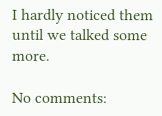I hardly noticed them until we talked some more.

No comments: